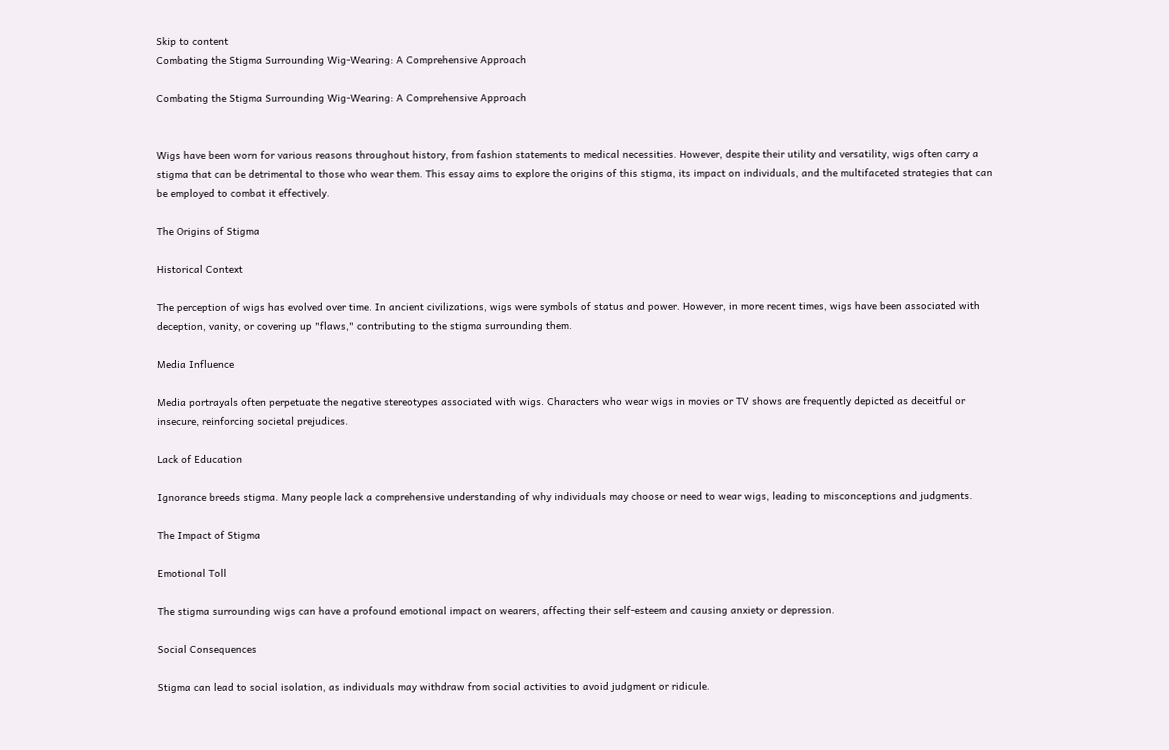Skip to content
Combating the Stigma Surrounding Wig-Wearing: A Comprehensive Approach

Combating the Stigma Surrounding Wig-Wearing: A Comprehensive Approach


Wigs have been worn for various reasons throughout history, from fashion statements to medical necessities. However, despite their utility and versatility, wigs often carry a stigma that can be detrimental to those who wear them. This essay aims to explore the origins of this stigma, its impact on individuals, and the multifaceted strategies that can be employed to combat it effectively.

The Origins of Stigma

Historical Context

The perception of wigs has evolved over time. In ancient civilizations, wigs were symbols of status and power. However, in more recent times, wigs have been associated with deception, vanity, or covering up "flaws," contributing to the stigma surrounding them.

Media Influence

Media portrayals often perpetuate the negative stereotypes associated with wigs. Characters who wear wigs in movies or TV shows are frequently depicted as deceitful or insecure, reinforcing societal prejudices.

Lack of Education

Ignorance breeds stigma. Many people lack a comprehensive understanding of why individuals may choose or need to wear wigs, leading to misconceptions and judgments.

The Impact of Stigma

Emotional Toll

The stigma surrounding wigs can have a profound emotional impact on wearers, affecting their self-esteem and causing anxiety or depression.

Social Consequences

Stigma can lead to social isolation, as individuals may withdraw from social activities to avoid judgment or ridicule.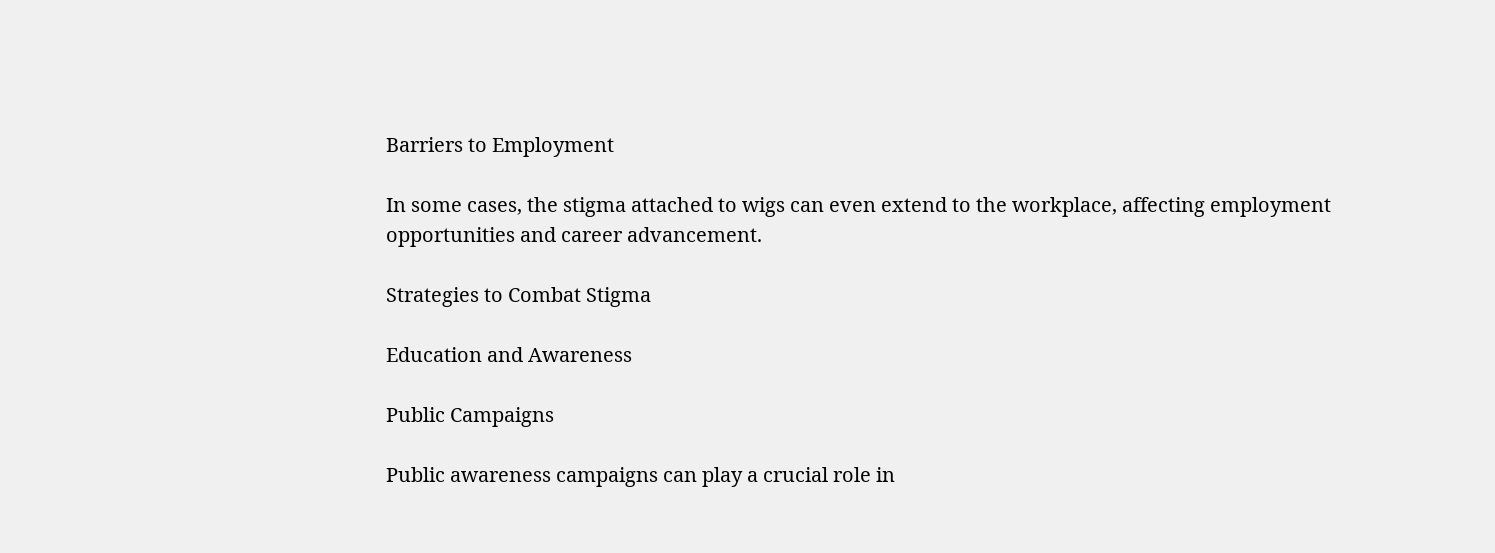Barriers to Employment

In some cases, the stigma attached to wigs can even extend to the workplace, affecting employment opportunities and career advancement.

Strategies to Combat Stigma

Education and Awareness

Public Campaigns

Public awareness campaigns can play a crucial role in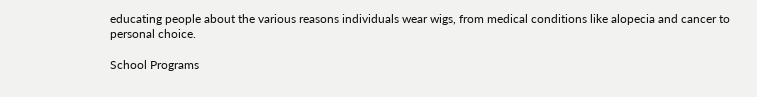educating people about the various reasons individuals wear wigs, from medical conditions like alopecia and cancer to personal choice.

School Programs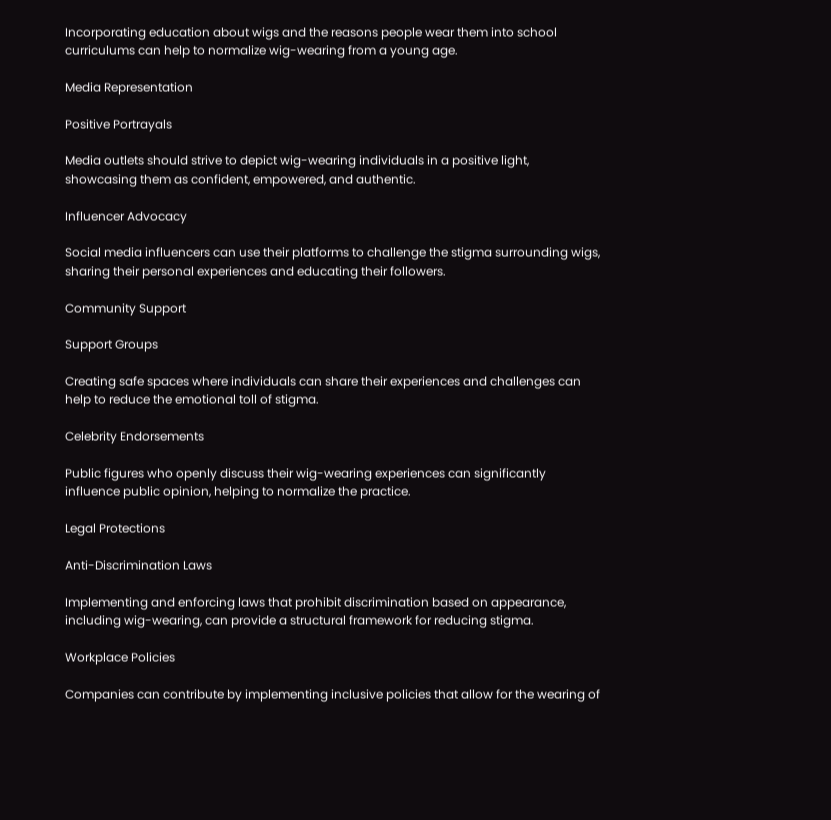Incorporating education about wigs and the reasons people wear them into school curriculums can help to normalize wig-wearing from a young age.

Media Representation

Positive Portrayals

Media outlets should strive to depict wig-wearing individuals in a positive light, showcasing them as confident, empowered, and authentic.

Influencer Advocacy

Social media influencers can use their platforms to challenge the stigma surrounding wigs, sharing their personal experiences and educating their followers.

Community Support

Support Groups

Creating safe spaces where individuals can share their experiences and challenges can help to reduce the emotional toll of stigma.

Celebrity Endorsements

Public figures who openly discuss their wig-wearing experiences can significantly influence public opinion, helping to normalize the practice.

Legal Protections

Anti-Discrimination Laws

Implementing and enforcing laws that prohibit discrimination based on appearance, including wig-wearing, can provide a structural framework for reducing stigma.

Workplace Policies

Companies can contribute by implementing inclusive policies that allow for the wearing of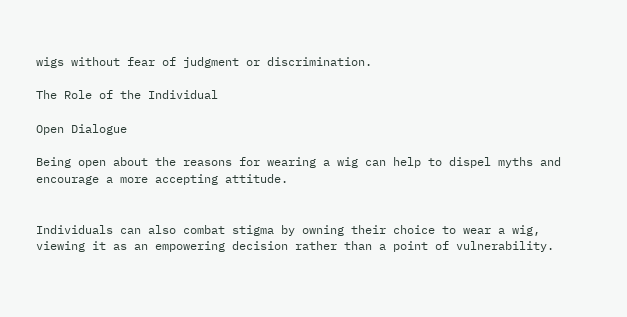wigs without fear of judgment or discrimination.

The Role of the Individual

Open Dialogue

Being open about the reasons for wearing a wig can help to dispel myths and encourage a more accepting attitude.


Individuals can also combat stigma by owning their choice to wear a wig, viewing it as an empowering decision rather than a point of vulnerability.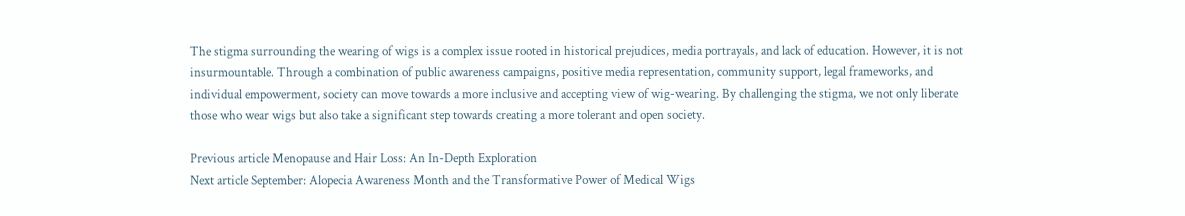The stigma surrounding the wearing of wigs is a complex issue rooted in historical prejudices, media portrayals, and lack of education. However, it is not insurmountable. Through a combination of public awareness campaigns, positive media representation, community support, legal frameworks, and individual empowerment, society can move towards a more inclusive and accepting view of wig-wearing. By challenging the stigma, we not only liberate those who wear wigs but also take a significant step towards creating a more tolerant and open society.

Previous article Menopause and Hair Loss: An In-Depth Exploration
Next article September: Alopecia Awareness Month and the Transformative Power of Medical Wigs